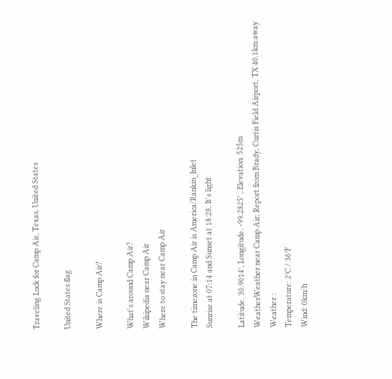Traveling Luck for Camp Air, Texas, United States

United States flag

Where is Camp Air?

What's around Camp Air?
Wikipedia near Camp Air
Where to stay near Camp Air

The timezone in Camp Air is America/Rankin_Inlet
Sunrise at 07:14 and Sunset at 18:28. It's light

Latitude. 30.9014°, Longitude. -99.2825° , Elevation. 525m
WeatherWeather near Camp Air; Report from Brady, Curtis Field Airport, TX 40.1km away
Weather :
Temperature: 2°C / 36°F
Wind: 0km/h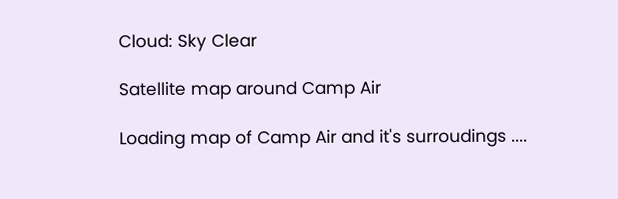Cloud: Sky Clear

Satellite map around Camp Air

Loading map of Camp Air and it's surroudings ....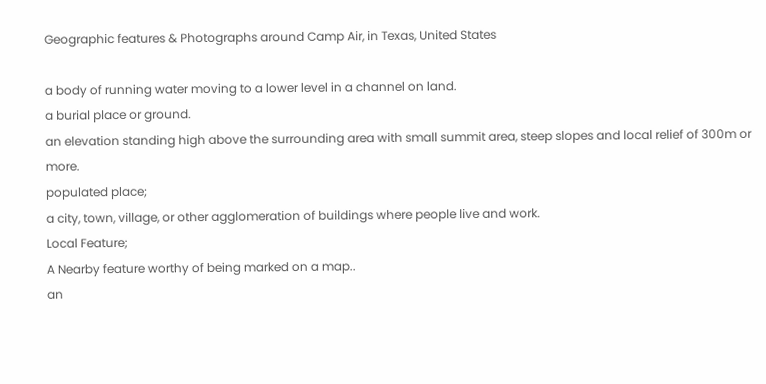Geographic features & Photographs around Camp Air, in Texas, United States

a body of running water moving to a lower level in a channel on land.
a burial place or ground.
an elevation standing high above the surrounding area with small summit area, steep slopes and local relief of 300m or more.
populated place;
a city, town, village, or other agglomeration of buildings where people live and work.
Local Feature;
A Nearby feature worthy of being marked on a map..
an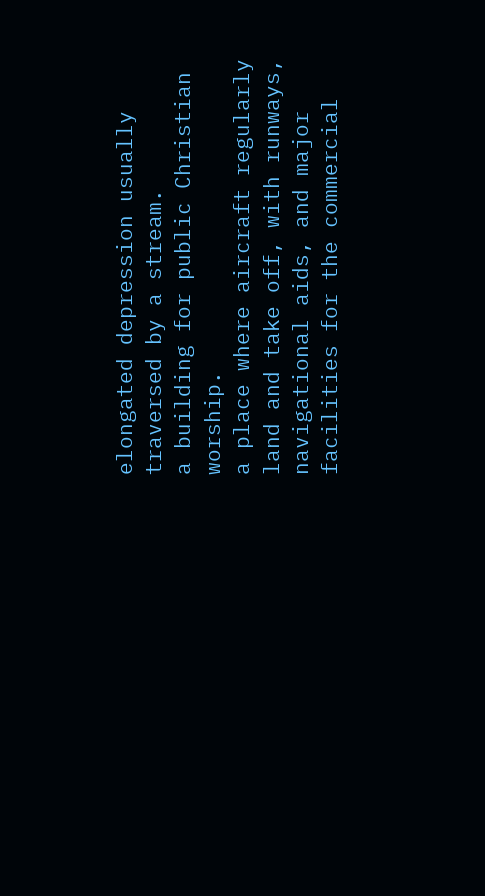elongated depression usually traversed by a stream.
a building for public Christian worship.
a place where aircraft regularly land and take off, with runways, navigational aids, and major facilities for the commercial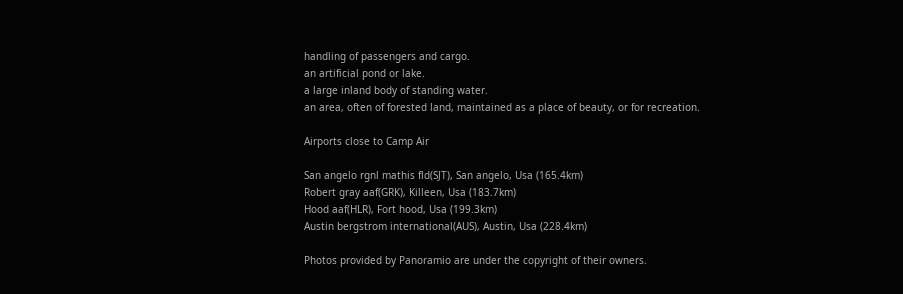handling of passengers and cargo.
an artificial pond or lake.
a large inland body of standing water.
an area, often of forested land, maintained as a place of beauty, or for recreation.

Airports close to Camp Air

San angelo rgnl mathis fld(SJT), San angelo, Usa (165.4km)
Robert gray aaf(GRK), Killeen, Usa (183.7km)
Hood aaf(HLR), Fort hood, Usa (199.3km)
Austin bergstrom international(AUS), Austin, Usa (228.4km)

Photos provided by Panoramio are under the copyright of their owners.